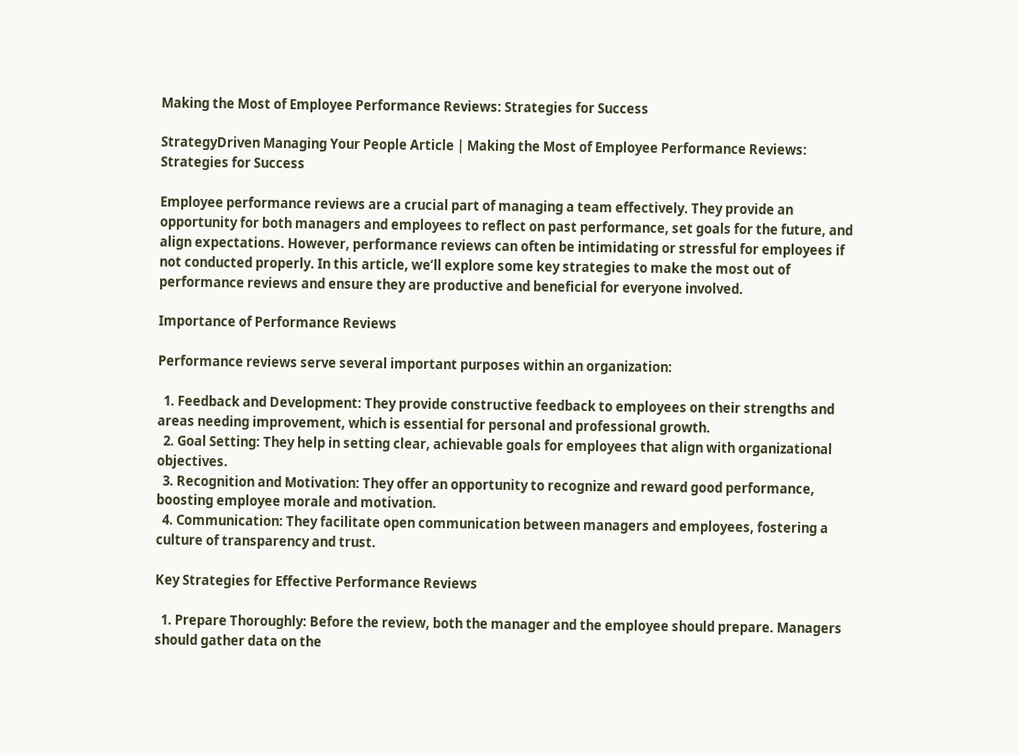Making the Most of Employee Performance Reviews: Strategies for Success

StrategyDriven Managing Your People Article | Making the Most of Employee Performance Reviews: Strategies for Success

Employee performance reviews are a crucial part of managing a team effectively. They provide an opportunity for both managers and employees to reflect on past performance, set goals for the future, and align expectations. However, performance reviews can often be intimidating or stressful for employees if not conducted properly. In this article, we’ll explore some key strategies to make the most out of performance reviews and ensure they are productive and beneficial for everyone involved.

Importance of Performance Reviews

Performance reviews serve several important purposes within an organization:

  1. Feedback and Development: They provide constructive feedback to employees on their strengths and areas needing improvement, which is essential for personal and professional growth.
  2. Goal Setting: They help in setting clear, achievable goals for employees that align with organizational objectives.
  3. Recognition and Motivation: They offer an opportunity to recognize and reward good performance, boosting employee morale and motivation.
  4. Communication: They facilitate open communication between managers and employees, fostering a culture of transparency and trust.

Key Strategies for Effective Performance Reviews

  1. Prepare Thoroughly: Before the review, both the manager and the employee should prepare. Managers should gather data on the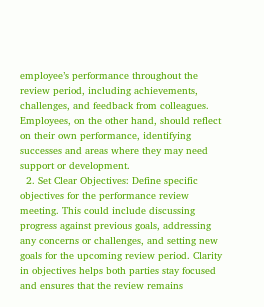employee’s performance throughout the review period, including achievements, challenges, and feedback from colleagues. Employees, on the other hand, should reflect on their own performance, identifying successes and areas where they may need support or development.
  2. Set Clear Objectives: Define specific objectives for the performance review meeting. This could include discussing progress against previous goals, addressing any concerns or challenges, and setting new goals for the upcoming review period. Clarity in objectives helps both parties stay focused and ensures that the review remains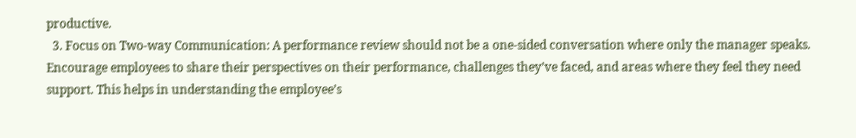productive.
  3. Focus on Two-way Communication: A performance review should not be a one-sided conversation where only the manager speaks. Encourage employees to share their perspectives on their performance, challenges they’ve faced, and areas where they feel they need support. This helps in understanding the employee’s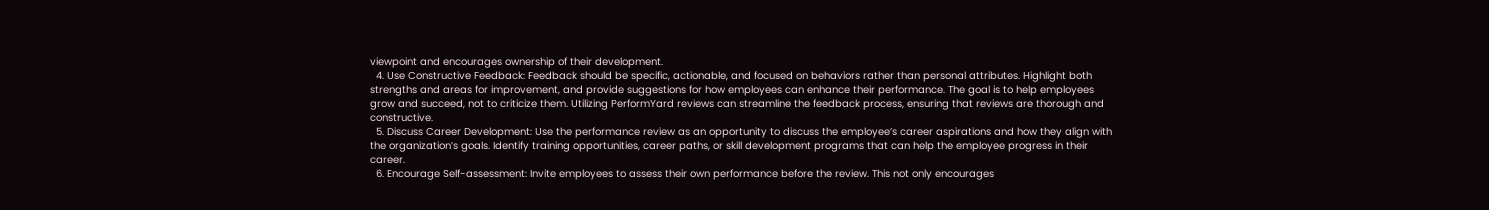viewpoint and encourages ownership of their development.
  4. Use Constructive Feedback: Feedback should be specific, actionable, and focused on behaviors rather than personal attributes. Highlight both strengths and areas for improvement, and provide suggestions for how employees can enhance their performance. The goal is to help employees grow and succeed, not to criticize them. Utilizing PerformYard reviews can streamline the feedback process, ensuring that reviews are thorough and constructive.
  5. Discuss Career Development: Use the performance review as an opportunity to discuss the employee’s career aspirations and how they align with the organization’s goals. Identify training opportunities, career paths, or skill development programs that can help the employee progress in their career.
  6. Encourage Self-assessment: Invite employees to assess their own performance before the review. This not only encourages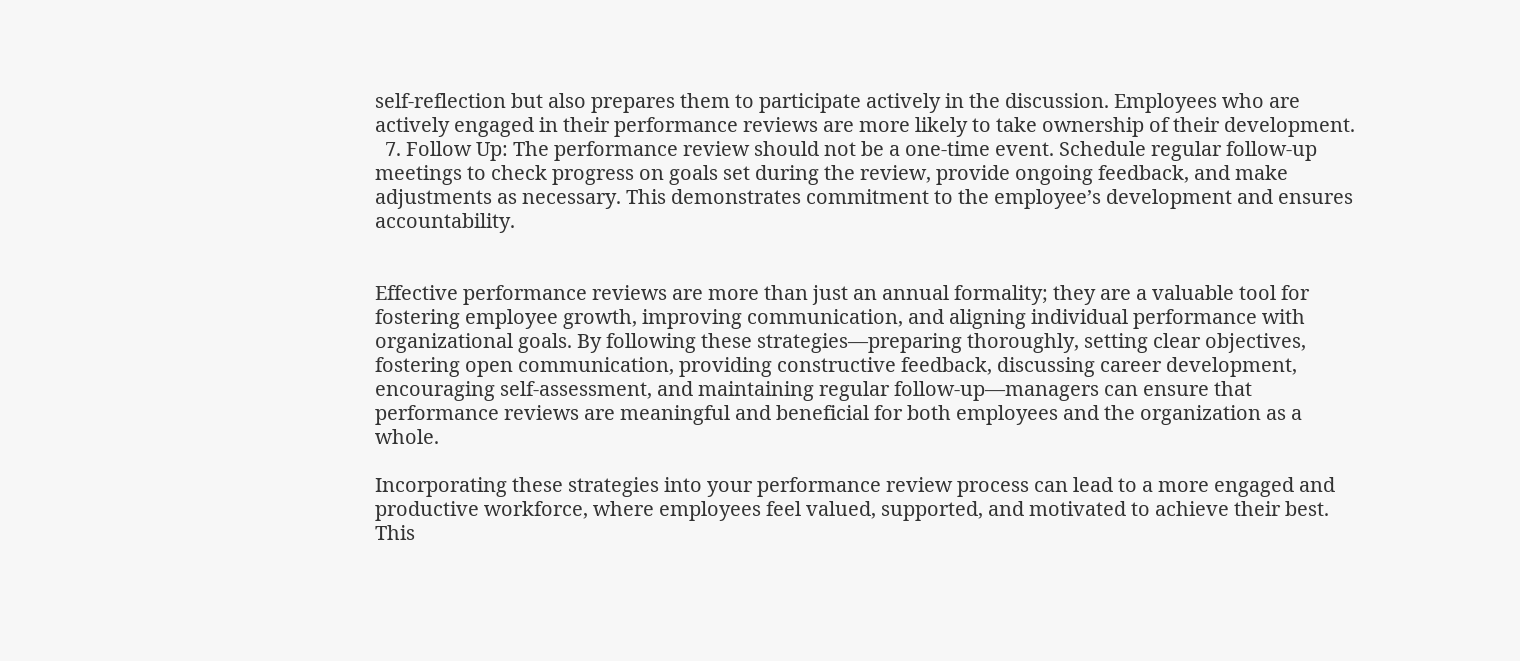self-reflection but also prepares them to participate actively in the discussion. Employees who are actively engaged in their performance reviews are more likely to take ownership of their development.
  7. Follow Up: The performance review should not be a one-time event. Schedule regular follow-up meetings to check progress on goals set during the review, provide ongoing feedback, and make adjustments as necessary. This demonstrates commitment to the employee’s development and ensures accountability.


Effective performance reviews are more than just an annual formality; they are a valuable tool for fostering employee growth, improving communication, and aligning individual performance with organizational goals. By following these strategies—preparing thoroughly, setting clear objectives, fostering open communication, providing constructive feedback, discussing career development, encouraging self-assessment, and maintaining regular follow-up—managers can ensure that performance reviews are meaningful and beneficial for both employees and the organization as a whole.

Incorporating these strategies into your performance review process can lead to a more engaged and productive workforce, where employees feel valued, supported, and motivated to achieve their best. This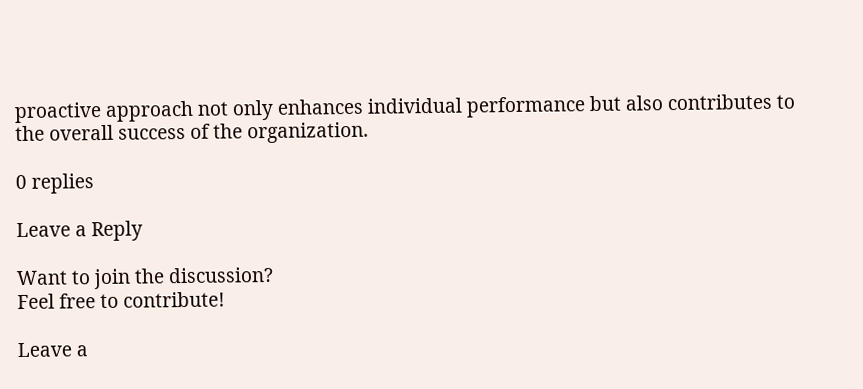proactive approach not only enhances individual performance but also contributes to the overall success of the organization.

0 replies

Leave a Reply

Want to join the discussion?
Feel free to contribute!

Leave a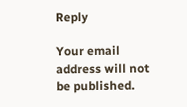Reply

Your email address will not be published.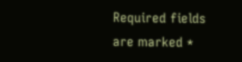Required fields are marked *